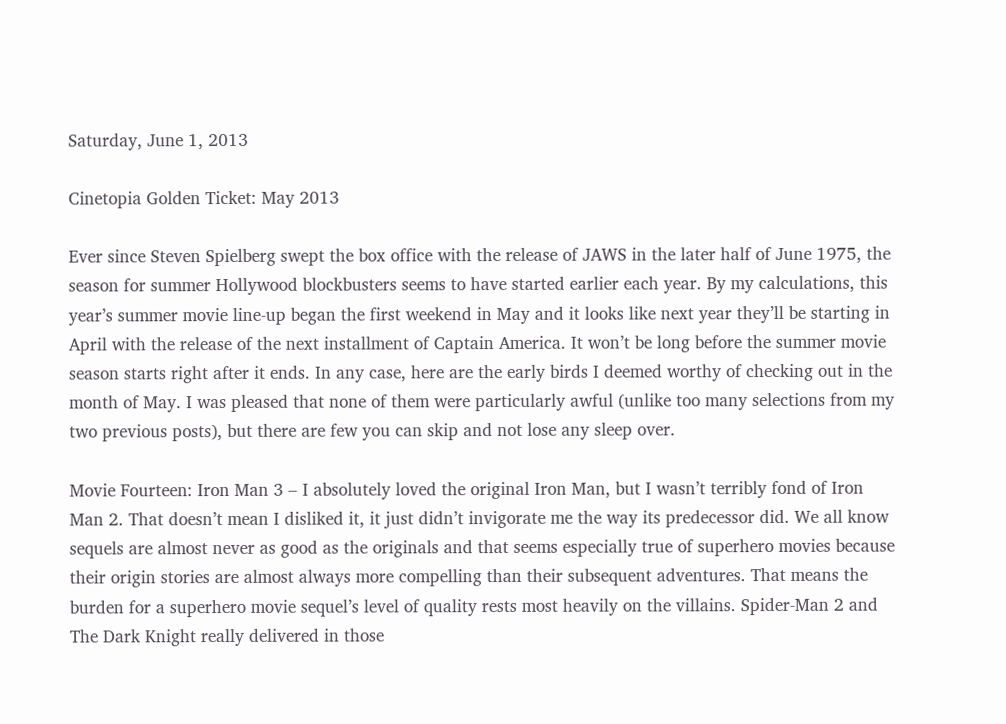Saturday, June 1, 2013

Cinetopia Golden Ticket: May 2013

Ever since Steven Spielberg swept the box office with the release of JAWS in the later half of June 1975, the season for summer Hollywood blockbusters seems to have started earlier each year. By my calculations, this year’s summer movie line-up began the first weekend in May and it looks like next year they’ll be starting in April with the release of the next installment of Captain America. It won’t be long before the summer movie season starts right after it ends. In any case, here are the early birds I deemed worthy of checking out in the month of May. I was pleased that none of them were particularly awful (unlike too many selections from my two previous posts), but there are few you can skip and not lose any sleep over.

Movie Fourteen: Iron Man 3 – I absolutely loved the original Iron Man, but I wasn’t terribly fond of Iron Man 2. That doesn’t mean I disliked it, it just didn’t invigorate me the way its predecessor did. We all know sequels are almost never as good as the originals and that seems especially true of superhero movies because their origin stories are almost always more compelling than their subsequent adventures. That means the burden for a superhero movie sequel’s level of quality rests most heavily on the villains. Spider-Man 2 and The Dark Knight really delivered in those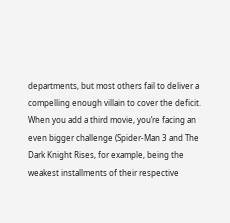departments, but most others fail to deliver a compelling enough villain to cover the deficit. When you add a third movie, you’re facing an even bigger challenge (Spider-Man 3 and The Dark Knight Rises, for example, being the weakest installments of their respective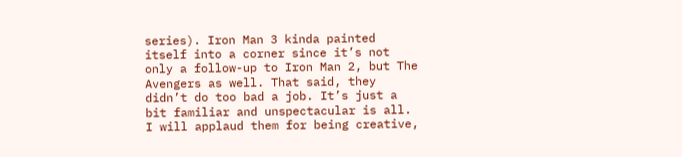series). Iron Man 3 kinda painted itself into a corner since it’s not only a follow-up to Iron Man 2, but The Avengers as well. That said, they didn’t do too bad a job. It’s just a bit familiar and unspectacular is all. I will applaud them for being creative,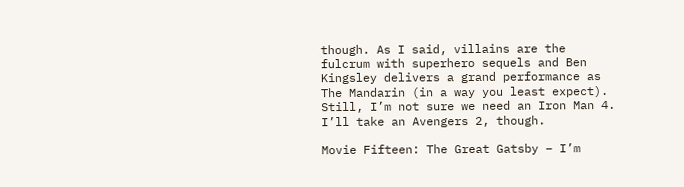though. As I said, villains are the fulcrum with superhero sequels and Ben Kingsley delivers a grand performance as The Mandarin (in a way you least expect). Still, I’m not sure we need an Iron Man 4. I’ll take an Avengers 2, though.

Movie Fifteen: The Great Gatsby – I’m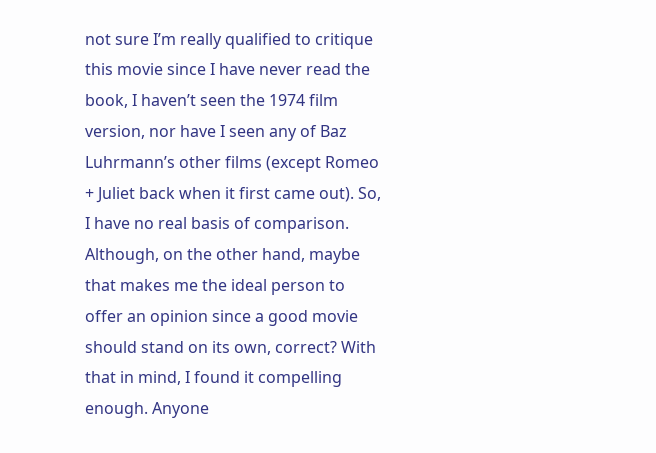not sure I’m really qualified to critique this movie since I have never read the book, I haven’t seen the 1974 film version, nor have I seen any of Baz Luhrmann’s other films (except Romeo + Juliet back when it first came out). So, I have no real basis of comparison. Although, on the other hand, maybe that makes me the ideal person to offer an opinion since a good movie should stand on its own, correct? With that in mind, I found it compelling enough. Anyone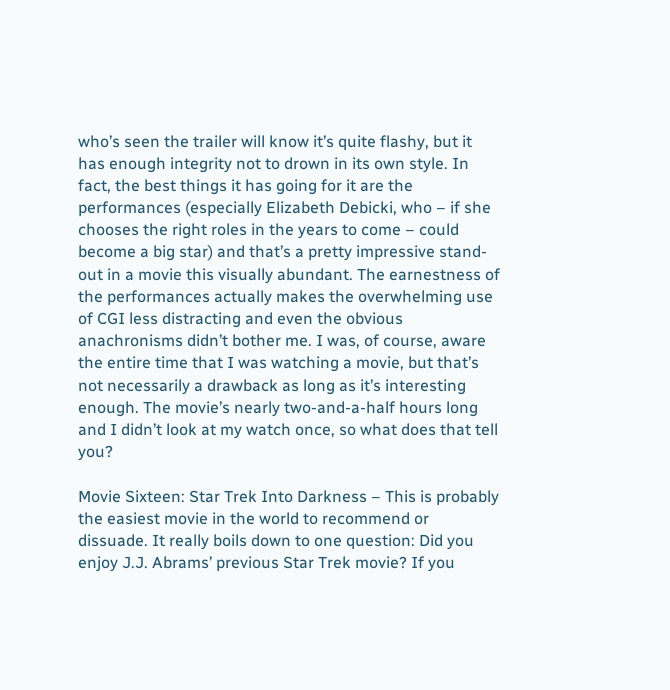who’s seen the trailer will know it’s quite flashy, but it has enough integrity not to drown in its own style. In fact, the best things it has going for it are the performances (especially Elizabeth Debicki, who – if she chooses the right roles in the years to come – could become a big star) and that’s a pretty impressive stand-out in a movie this visually abundant. The earnestness of the performances actually makes the overwhelming use of CGI less distracting and even the obvious anachronisms didn’t bother me. I was, of course, aware the entire time that I was watching a movie, but that’s not necessarily a drawback as long as it’s interesting enough. The movie’s nearly two-and-a-half hours long and I didn’t look at my watch once, so what does that tell you?

Movie Sixteen: Star Trek Into Darkness – This is probably the easiest movie in the world to recommend or dissuade. It really boils down to one question: Did you enjoy J.J. Abrams’ previous Star Trek movie? If you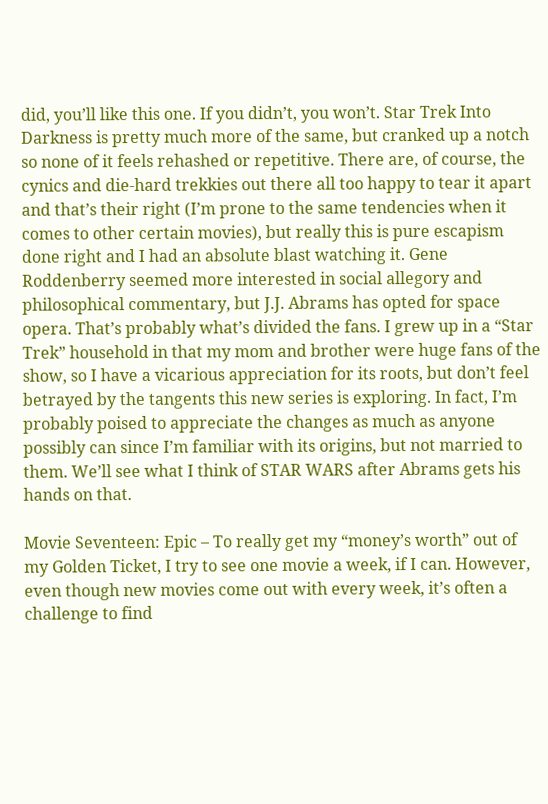did, you’ll like this one. If you didn’t, you won’t. Star Trek Into Darkness is pretty much more of the same, but cranked up a notch so none of it feels rehashed or repetitive. There are, of course, the cynics and die-hard trekkies out there all too happy to tear it apart and that’s their right (I’m prone to the same tendencies when it comes to other certain movies), but really this is pure escapism done right and I had an absolute blast watching it. Gene Roddenberry seemed more interested in social allegory and philosophical commentary, but J.J. Abrams has opted for space opera. That’s probably what’s divided the fans. I grew up in a “Star Trek” household in that my mom and brother were huge fans of the show, so I have a vicarious appreciation for its roots, but don’t feel betrayed by the tangents this new series is exploring. In fact, I’m probably poised to appreciate the changes as much as anyone possibly can since I’m familiar with its origins, but not married to them. We’ll see what I think of STAR WARS after Abrams gets his hands on that.

Movie Seventeen: Epic – To really get my “money’s worth” out of my Golden Ticket, I try to see one movie a week, if I can. However, even though new movies come out with every week, it’s often a challenge to find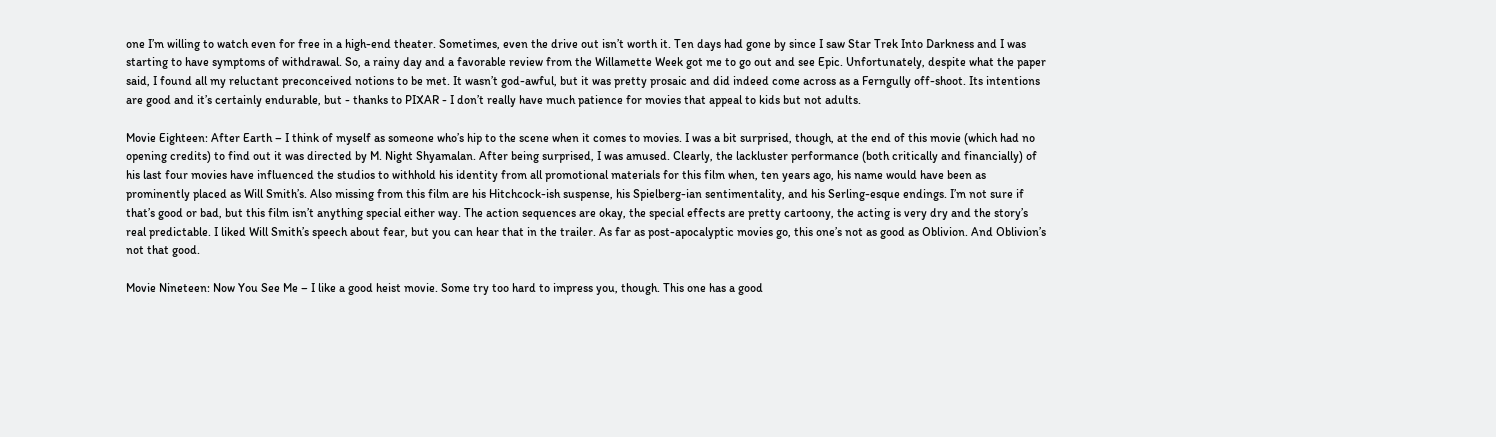one I’m willing to watch even for free in a high-end theater. Sometimes, even the drive out isn’t worth it. Ten days had gone by since I saw Star Trek Into Darkness and I was starting to have symptoms of withdrawal. So, a rainy day and a favorable review from the Willamette Week got me to go out and see Epic. Unfortunately, despite what the paper said, I found all my reluctant preconceived notions to be met. It wasn’t god-awful, but it was pretty prosaic and did indeed come across as a Ferngully off-shoot. Its intentions are good and it’s certainly endurable, but - thanks to PIXAR - I don’t really have much patience for movies that appeal to kids but not adults.

Movie Eighteen: After Earth – I think of myself as someone who’s hip to the scene when it comes to movies. I was a bit surprised, though, at the end of this movie (which had no opening credits) to find out it was directed by M. Night Shyamalan. After being surprised, I was amused. Clearly, the lackluster performance (both critically and financially) of his last four movies have influenced the studios to withhold his identity from all promotional materials for this film when, ten years ago, his name would have been as prominently placed as Will Smith’s. Also missing from this film are his Hitchcock-ish suspense, his Spielberg-ian sentimentality, and his Serling-esque endings. I’m not sure if that’s good or bad, but this film isn’t anything special either way. The action sequences are okay, the special effects are pretty cartoony, the acting is very dry and the story’s real predictable. I liked Will Smith’s speech about fear, but you can hear that in the trailer. As far as post-apocalyptic movies go, this one’s not as good as Oblivion. And Oblivion’s not that good.

Movie Nineteen: Now You See Me – I like a good heist movie. Some try too hard to impress you, though. This one has a good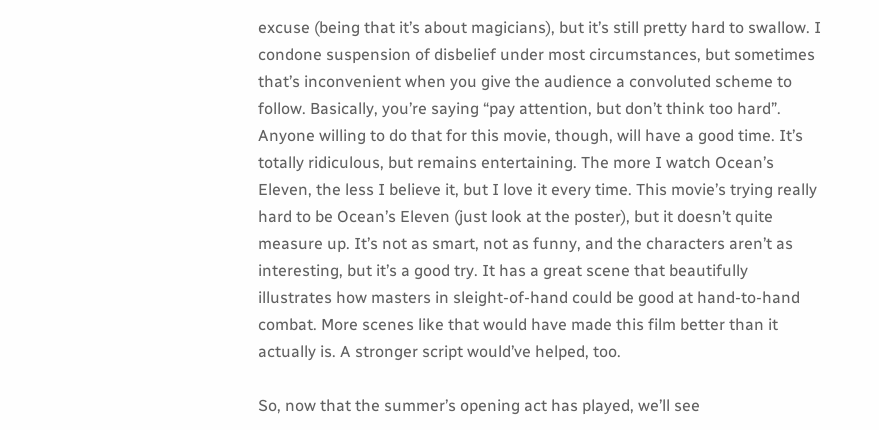excuse (being that it’s about magicians), but it’s still pretty hard to swallow. I condone suspension of disbelief under most circumstances, but sometimes that’s inconvenient when you give the audience a convoluted scheme to follow. Basically, you’re saying “pay attention, but don’t think too hard”. Anyone willing to do that for this movie, though, will have a good time. It’s totally ridiculous, but remains entertaining. The more I watch Ocean’s Eleven, the less I believe it, but I love it every time. This movie’s trying really hard to be Ocean’s Eleven (just look at the poster), but it doesn’t quite measure up. It’s not as smart, not as funny, and the characters aren’t as interesting, but it’s a good try. It has a great scene that beautifully illustrates how masters in sleight-of-hand could be good at hand-to-hand combat. More scenes like that would have made this film better than it actually is. A stronger script would’ve helped, too.

So, now that the summer’s opening act has played, we’ll see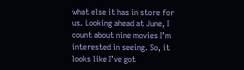what else it has in store for us. Looking ahead at June, I count about nine movies I’m interested in seeing. So, it looks like I’ve got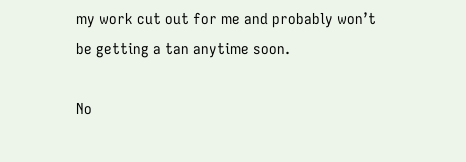my work cut out for me and probably won’t be getting a tan anytime soon.

No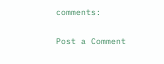comments:

Post a Comment